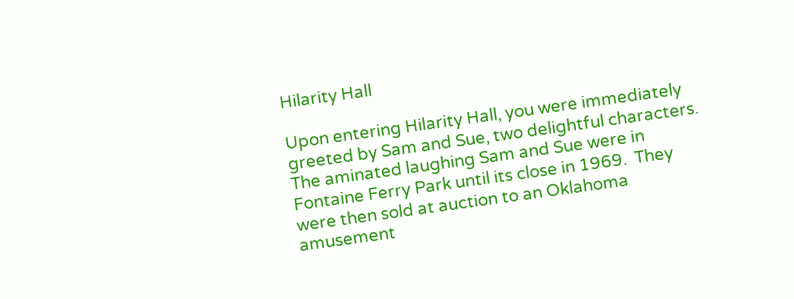Hilarity Hall

Upon entering Hilarity Hall, you were immediately greeted by Sam and Sue, two delightful characters.  The aminated laughing Sam and Sue were in Fontaine Ferry Park until its close in 1969.  They were then sold at auction to an Oklahoma amusement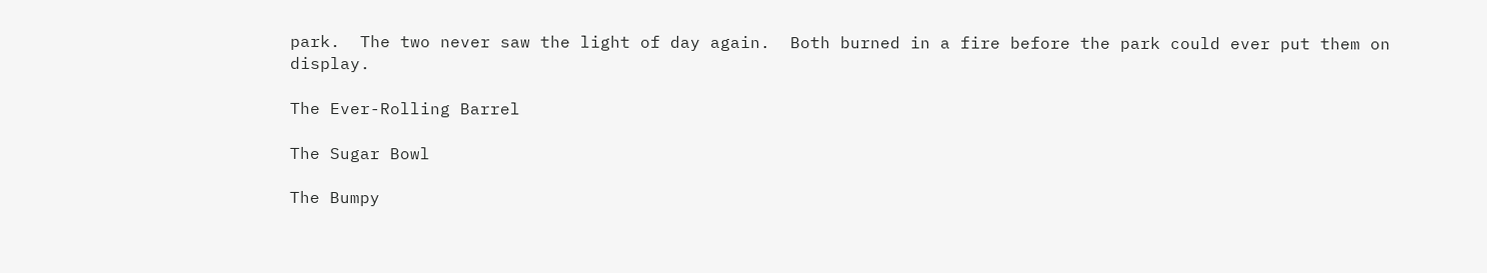park.  The two never saw the light of day again.  Both burned in a fire before the park could ever put them on display.

The Ever-Rolling Barrel

The Sugar Bowl

The Bumpy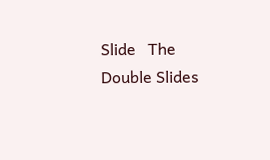Slide   The Double Slides